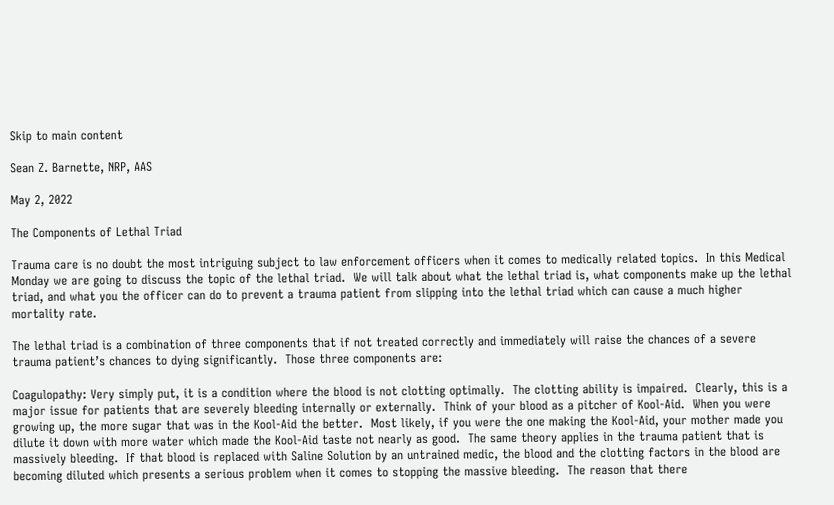Skip to main content

Sean Z. Barnette, NRP, AAS

May 2, 2022

The Components of Lethal Triad

Trauma care is no doubt the most intriguing subject to law enforcement officers when it comes to medically related topics.  In this Medical Monday we are going to discuss the topic of the lethal triad.  We will talk about what the lethal triad is, what components make up the lethal triad, and what you the officer can do to prevent a trauma patient from slipping into the lethal triad which can cause a much higher mortality rate.

The lethal triad is a combination of three components that if not treated correctly and immediately will raise the chances of a severe trauma patient’s chances to dying significantly.  Those three components are:

Coagulopathy: Very simply put, it is a condition where the blood is not clotting optimally.  The clotting ability is impaired.  Clearly, this is a major issue for patients that are severely bleeding internally or externally.  Think of your blood as a pitcher of Kool-Aid.  When you were growing up, the more sugar that was in the Kool-Aid the better.  Most likely, if you were the one making the Kool-Aid, your mother made you dilute it down with more water which made the Kool-Aid taste not nearly as good.  The same theory applies in the trauma patient that is massively bleeding.  If that blood is replaced with Saline Solution by an untrained medic, the blood and the clotting factors in the blood are becoming diluted which presents a serious problem when it comes to stopping the massive bleeding.  The reason that there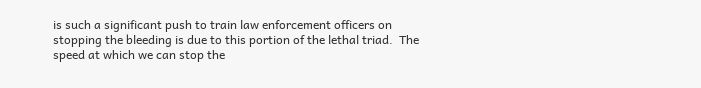is such a significant push to train law enforcement officers on stopping the bleeding is due to this portion of the lethal triad.  The speed at which we can stop the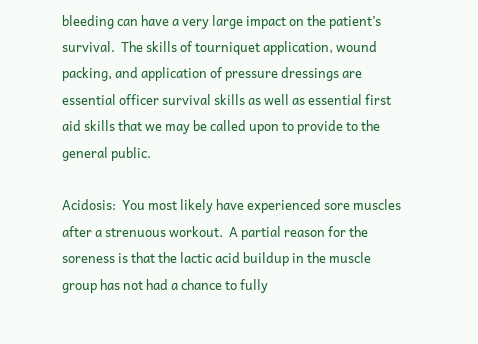bleeding can have a very large impact on the patient’s survival.  The skills of tourniquet application, wound packing, and application of pressure dressings are essential officer survival skills as well as essential first aid skills that we may be called upon to provide to the general public.

Acidosis:  You most likely have experienced sore muscles after a strenuous workout.  A partial reason for the soreness is that the lactic acid buildup in the muscle group has not had a chance to fully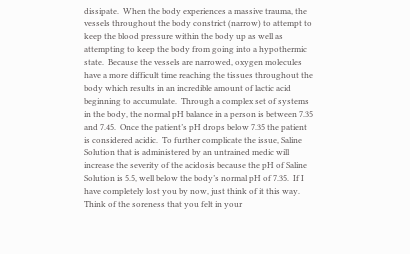dissipate.  When the body experiences a massive trauma, the vessels throughout the body constrict (narrow) to attempt to keep the blood pressure within the body up as well as attempting to keep the body from going into a hypothermic state.  Because the vessels are narrowed, oxygen molecules have a more difficult time reaching the tissues throughout the body which results in an incredible amount of lactic acid beginning to accumulate.  Through a complex set of systems in the body, the normal pH balance in a person is between 7.35 and 7.45.  Once the patient’s pH drops below 7.35 the patient is considered acidic.  To further complicate the issue, Saline Solution that is administered by an untrained medic will increase the severity of the acidosis because the pH of Saline Solution is 5.5, well below the body’s normal pH of 7.35.  If I have completely lost you by now, just think of it this way.  Think of the soreness that you felt in your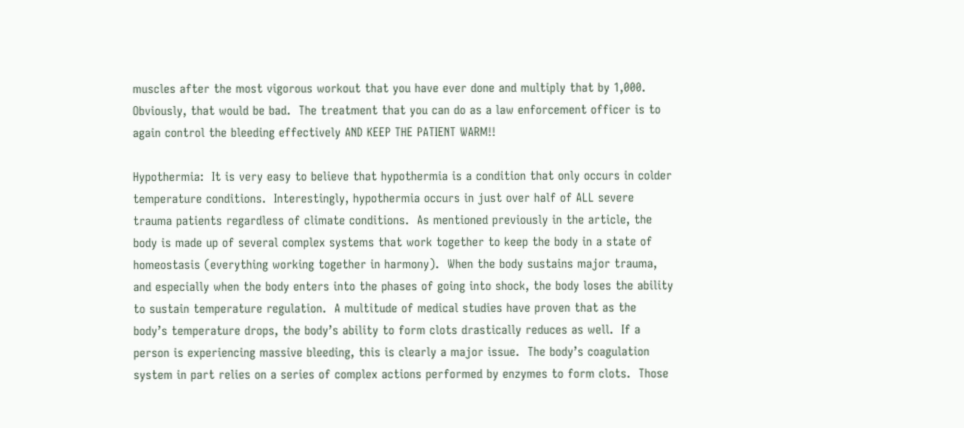muscles after the most vigorous workout that you have ever done and multiply that by 1,000.  Obviously, that would be bad.  The treatment that you can do as a law enforcement officer is to again control the bleeding effectively AND KEEP THE PATIENT WARM!!

Hypothermia:  It is very easy to believe that hypothermia is a condition that only occurs in colder temperature conditions.  Interestingly, hypothermia occurs in just over half of ALL severe trauma patients regardless of climate conditions.  As mentioned previously in the article, the body is made up of several complex systems that work together to keep the body in a state of homeostasis (everything working together in harmony).  When the body sustains major trauma, and especially when the body enters into the phases of going into shock, the body loses the ability to sustain temperature regulation.  A multitude of medical studies have proven that as the body’s temperature drops, the body’s ability to form clots drastically reduces as well.  If a person is experiencing massive bleeding, this is clearly a major issue.  The body’s coagulation system in part relies on a series of complex actions performed by enzymes to form clots.  Those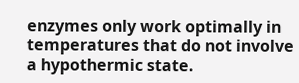enzymes only work optimally in temperatures that do not involve a hypothermic state.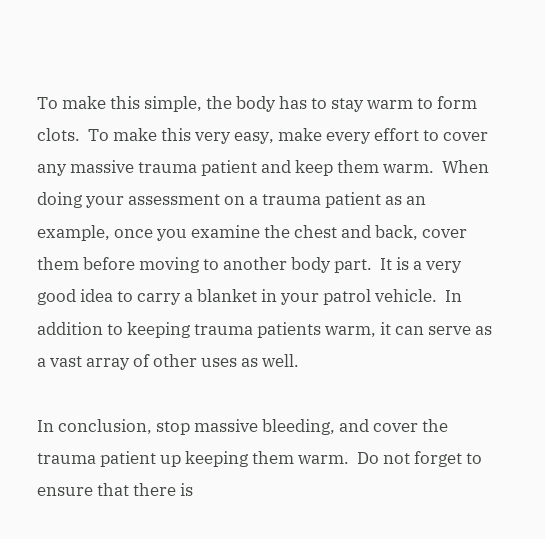To make this simple, the body has to stay warm to form clots.  To make this very easy, make every effort to cover any massive trauma patient and keep them warm.  When doing your assessment on a trauma patient as an example, once you examine the chest and back, cover them before moving to another body part.  It is a very good idea to carry a blanket in your patrol vehicle.  In addition to keeping trauma patients warm, it can serve as a vast array of other uses as well.

In conclusion, stop massive bleeding, and cover the trauma patient up keeping them warm.  Do not forget to ensure that there is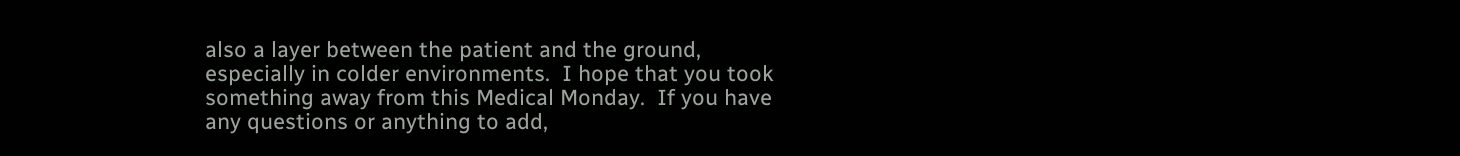also a layer between the patient and the ground, especially in colder environments.  I hope that you took something away from this Medical Monday.  If you have any questions or anything to add,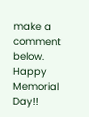make a comment below.  Happy Memorial Day!!